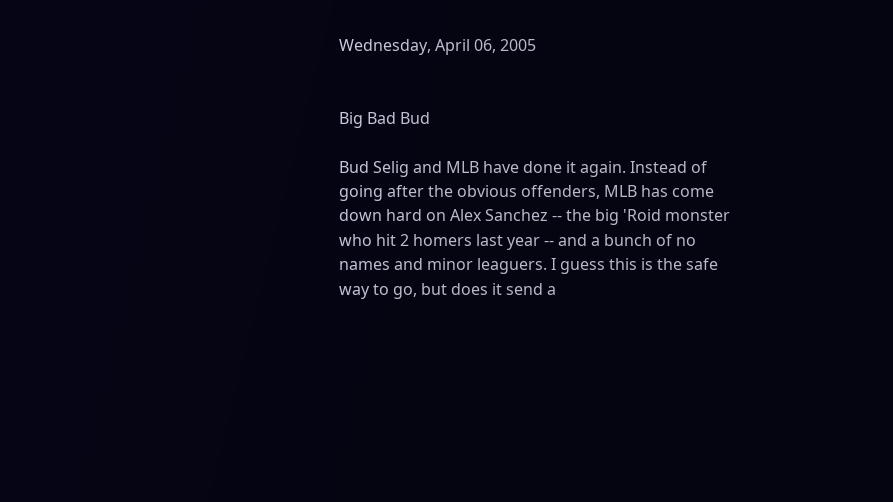Wednesday, April 06, 2005


Big Bad Bud

Bud Selig and MLB have done it again. Instead of going after the obvious offenders, MLB has come down hard on Alex Sanchez -- the big 'Roid monster who hit 2 homers last year -- and a bunch of no names and minor leaguers. I guess this is the safe way to go, but does it send a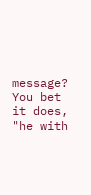message? You bet it does, "he with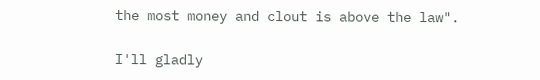the most money and clout is above the law".

I'll gladly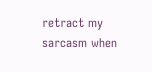retract my sarcasm when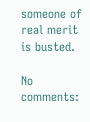someone of real merit is busted.

No comments: